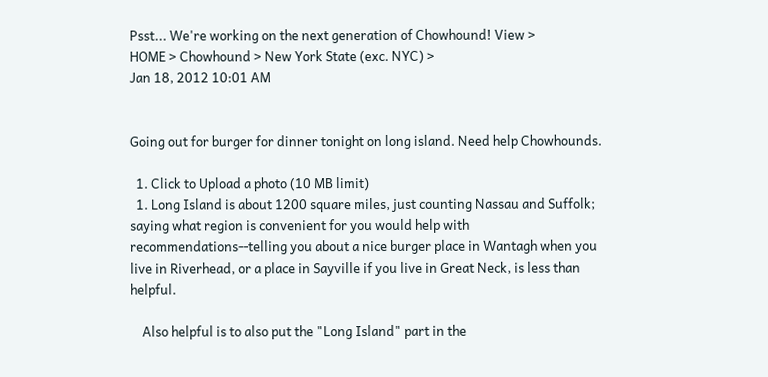Psst... We're working on the next generation of Chowhound! View >
HOME > Chowhound > New York State (exc. NYC) >
Jan 18, 2012 10:01 AM


Going out for burger for dinner tonight on long island. Need help Chowhounds.

  1. Click to Upload a photo (10 MB limit)
  1. Long Island is about 1200 square miles, just counting Nassau and Suffolk; saying what region is convenient for you would help with recommendations--telling you about a nice burger place in Wantagh when you live in Riverhead, or a place in Sayville if you live in Great Neck, is less than helpful.

    Also helpful is to also put the "Long Island" part in the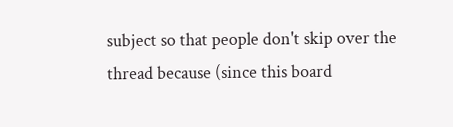subject so that people don't skip over the thread because (since this board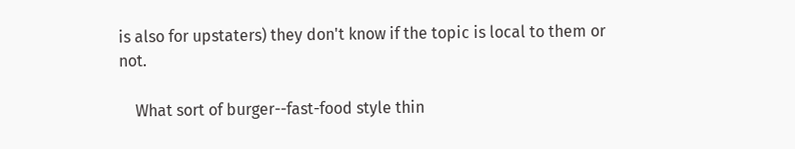is also for upstaters) they don't know if the topic is local to them or not.

    What sort of burger--fast-food style thin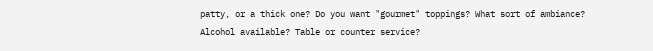patty, or a thick one? Do you want "gourmet" toppings? What sort of ambiance? Alcohol available? Table or counter service?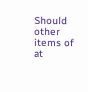Should other items of at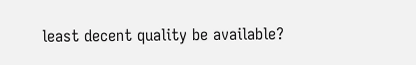least decent quality be available?